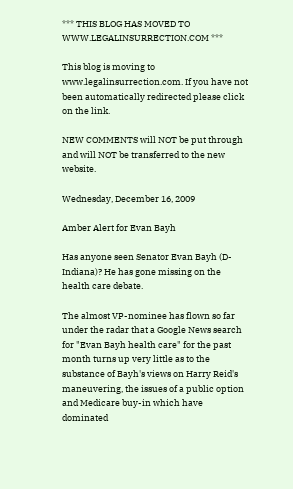*** THIS BLOG HAS MOVED TO WWW.LEGALINSURRECTION.COM ***

This blog is moving to www.legalinsurrection.com. If you have not been automatically redirected please click on the link.

NEW COMMENTS will NOT be put through and will NOT be transferred to the new website.

Wednesday, December 16, 2009

Amber Alert for Evan Bayh

Has anyone seen Senator Evan Bayh (D-Indiana)? He has gone missing on the health care debate.

The almost VP-nominee has flown so far under the radar that a Google News search for "Evan Bayh health care" for the past month turns up very little as to the substance of Bayh's views on Harry Reid's maneuvering, the issues of a public option and Medicare buy-in which have dominated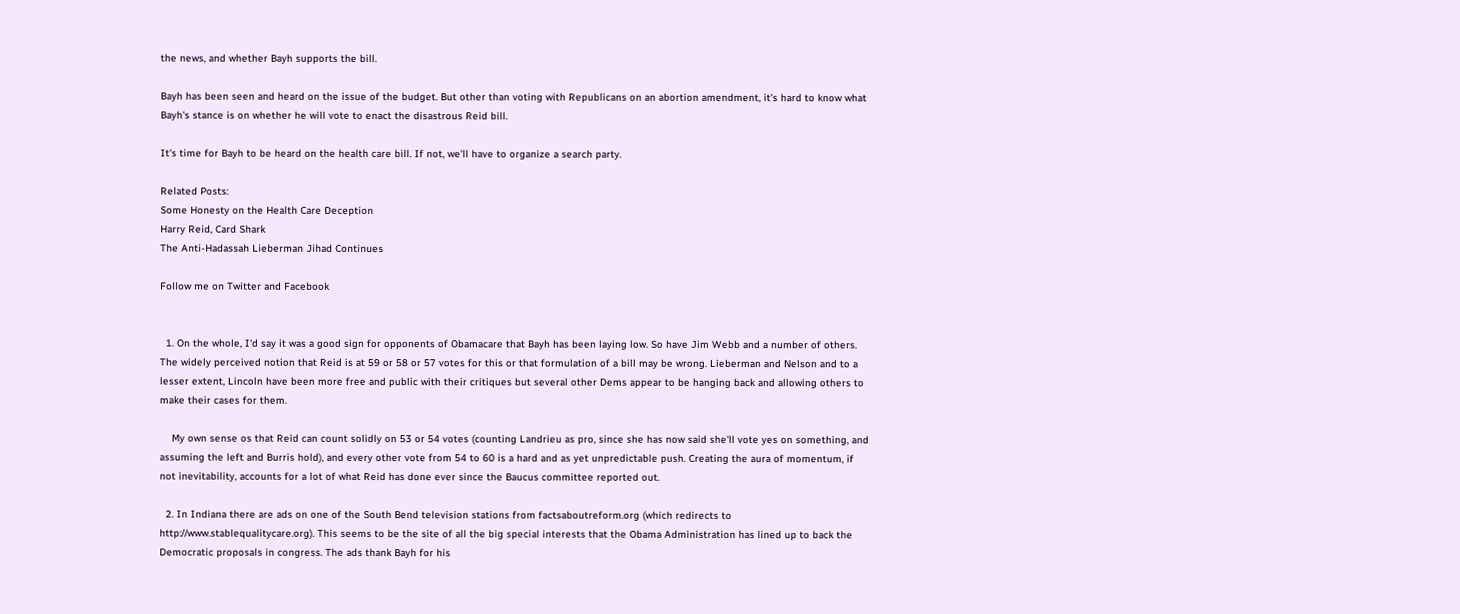the news, and whether Bayh supports the bill.

Bayh has been seen and heard on the issue of the budget. But other than voting with Republicans on an abortion amendment, it's hard to know what Bayh's stance is on whether he will vote to enact the disastrous Reid bill.

It's time for Bayh to be heard on the health care bill. If not, we'll have to organize a search party.

Related Posts:
Some Honesty on the Health Care Deception
Harry Reid, Card Shark
The Anti-Hadassah Lieberman Jihad Continues

Follow me on Twitter and Facebook


  1. On the whole, I'd say it was a good sign for opponents of Obamacare that Bayh has been laying low. So have Jim Webb and a number of others. The widely perceived notion that Reid is at 59 or 58 or 57 votes for this or that formulation of a bill may be wrong. Lieberman and Nelson and to a lesser extent, Lincoln have been more free and public with their critiques but several other Dems appear to be hanging back and allowing others to make their cases for them.

    My own sense os that Reid can count solidly on 53 or 54 votes (counting Landrieu as pro, since she has now said she'll vote yes on something, and assuming the left and Burris hold), and every other vote from 54 to 60 is a hard and as yet unpredictable push. Creating the aura of momentum, if not inevitability, accounts for a lot of what Reid has done ever since the Baucus committee reported out.

  2. In Indiana there are ads on one of the South Bend television stations from factsaboutreform.org (which redirects to http://www.stablequalitycare.org). This seems to be the site of all the big special interests that the Obama Administration has lined up to back the Democratic proposals in congress. The ads thank Bayh for his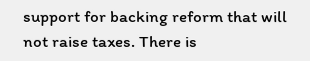support for backing reform that will not raise taxes. There is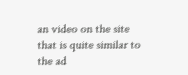an video on the site that is quite similar to the ad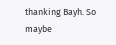thanking Bayh. So maybe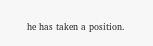he has taken a position.